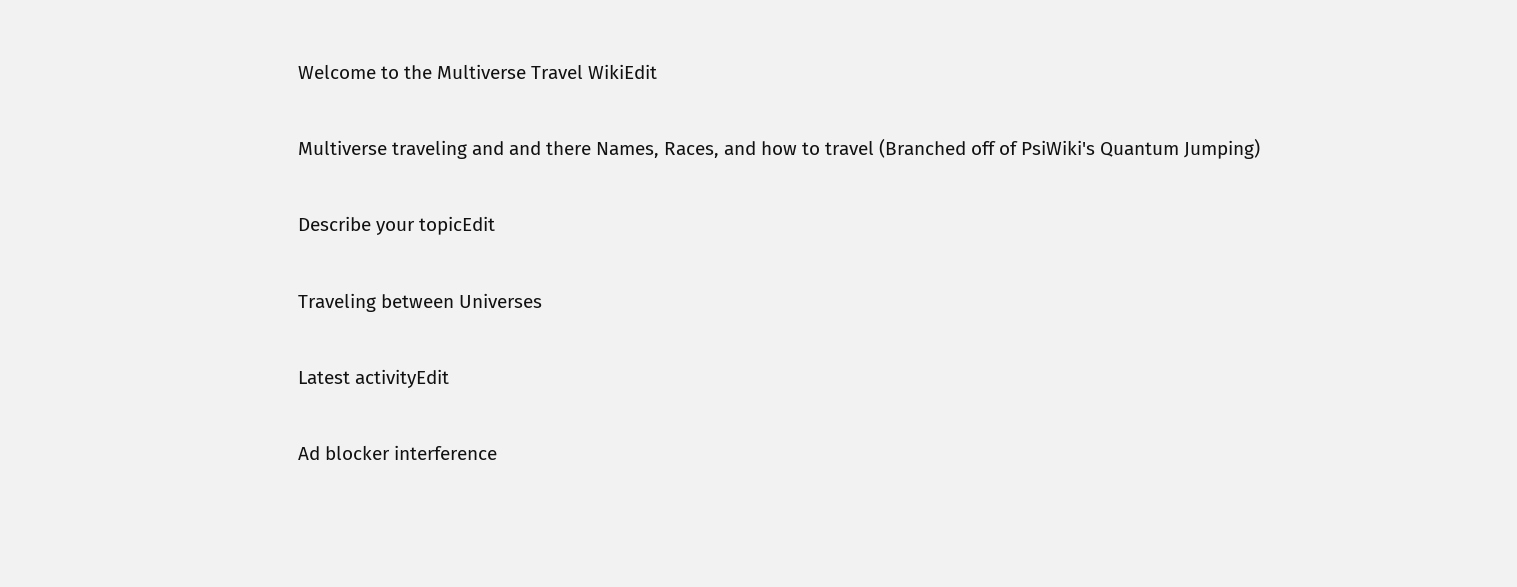Welcome to the Multiverse Travel WikiEdit

Multiverse traveling and and there Names, Races, and how to travel (Branched off of PsiWiki's Quantum Jumping)

Describe your topicEdit

Traveling between Universes

Latest activityEdit

Ad blocker interference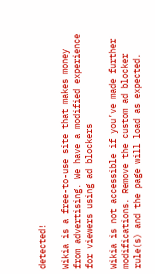detected!

Wikia is a free-to-use site that makes money from advertising. We have a modified experience for viewers using ad blockers

Wikia is not accessible if you’ve made further modifications. Remove the custom ad blocker rule(s) and the page will load as expected.